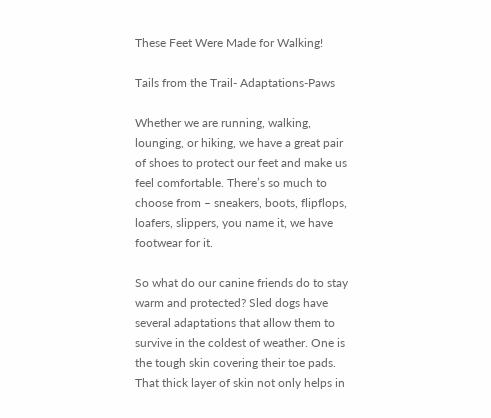These Feet Were Made for Walking!

Tails from the Trail- Adaptations-Paws

Whether we are running, walking, lounging, or hiking, we have a great pair of shoes to protect our feet and make us feel comfortable. There’s so much to choose from – sneakers, boots, flipflops, loafers, slippers, you name it, we have footwear for it.

So what do our canine friends do to stay warm and protected? Sled dogs have several adaptations that allow them to survive in the coldest of weather. One is the tough skin covering their toe pads. That thick layer of skin not only helps in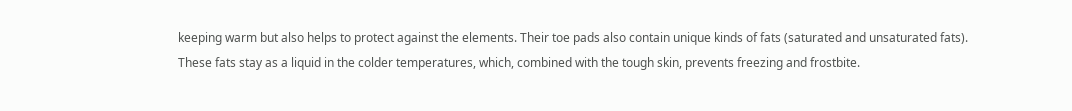keeping warm but also helps to protect against the elements. Their toe pads also contain unique kinds of fats (saturated and unsaturated fats). These fats stay as a liquid in the colder temperatures, which, combined with the tough skin, prevents freezing and frostbite.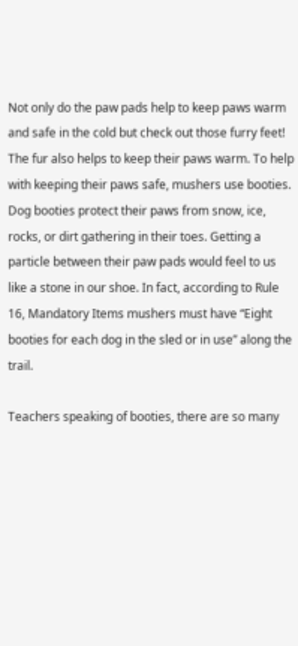Not only do the paw pads help to keep paws warm and safe in the cold but check out those furry feet! The fur also helps to keep their paws warm. To help with keeping their paws safe, mushers use booties. Dog booties protect their paws from snow, ice, rocks, or dirt gathering in their toes. Getting a particle between their paw pads would feel to us like a stone in our shoe. In fact, according to Rule 16, Mandatory Items mushers must have “Eight booties for each dog in the sled or in use” along the trail.

Teachers speaking of booties, there are so many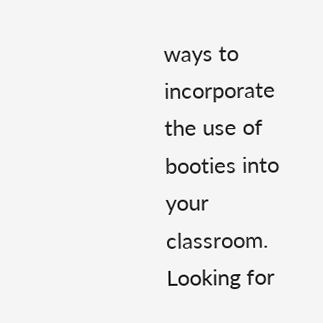ways to incorporate the use of booties into your classroom. Looking for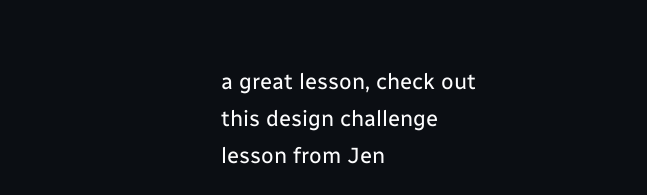a great lesson, check out this design challenge lesson from Jen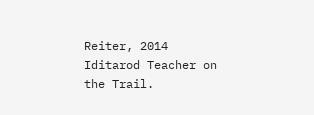Reiter, 2014 Iditarod Teacher on the Trail.